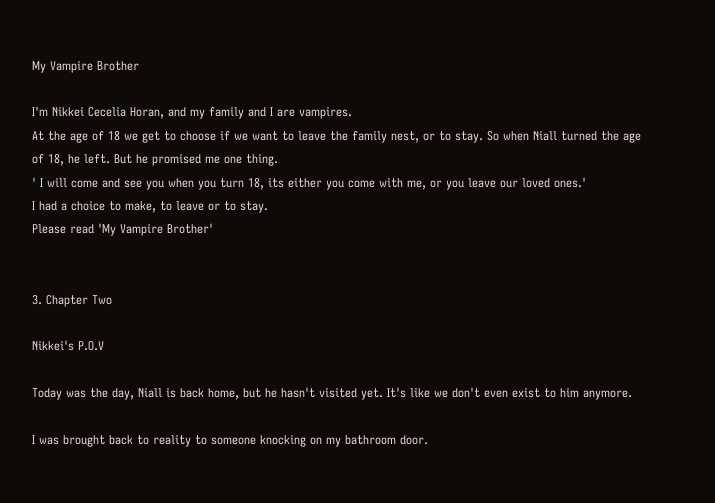My Vampire Brother

I'm Nikkei Cecelia Horan, and my family and I are vampires.
At the age of 18 we get to choose if we want to leave the family nest, or to stay. So when Niall turned the age of 18, he left. But he promised me one thing.
' I will come and see you when you turn 18, its either you come with me, or you leave our loved ones.'
I had a choice to make, to leave or to stay.
Please read 'My Vampire Brother'


3. Chapter Two

Nikkei's P.O.V

Today was the day, Niall is back home, but he hasn't visited yet. It's like we don't even exist to him anymore.

I was brought back to reality to someone knocking on my bathroom door.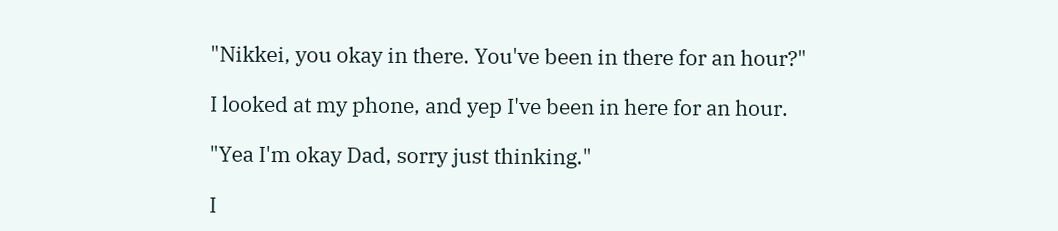"Nikkei, you okay in there. You've been in there for an hour?"

I looked at my phone, and yep I've been in here for an hour.

"Yea I'm okay Dad, sorry just thinking."

I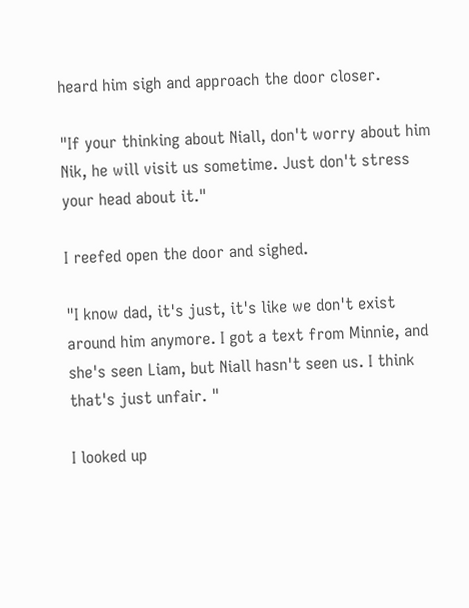heard him sigh and approach the door closer.

"If your thinking about Niall, don't worry about him Nik, he will visit us sometime. Just don't stress your head about it."

I reefed open the door and sighed.

"I know dad, it's just, it's like we don't exist around him anymore. I got a text from Minnie, and she's seen Liam, but Niall hasn't seen us. I think that's just unfair. "

I looked up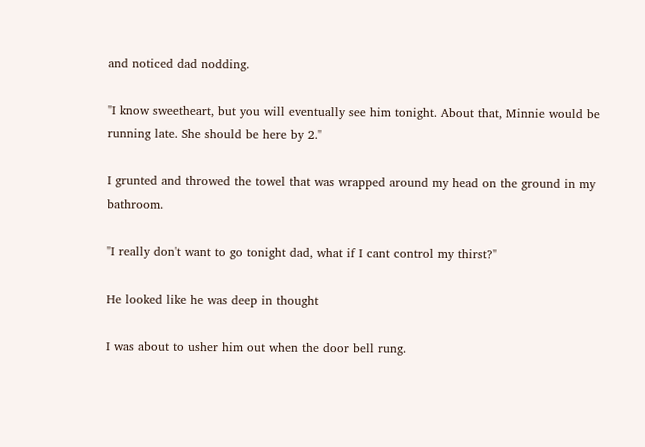and noticed dad nodding.

"I know sweetheart, but you will eventually see him tonight. About that, Minnie would be running late. She should be here by 2."

I grunted and throwed the towel that was wrapped around my head on the ground in my bathroom.

"I really don't want to go tonight dad, what if I cant control my thirst?"

He looked like he was deep in thought

I was about to usher him out when the door bell rung.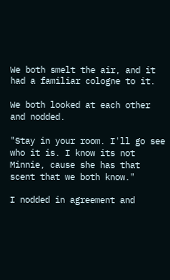We both smelt the air, and it had a familiar cologne to it.

We both looked at each other and nodded.

"Stay in your room. I'll go see who it is. I know its not Minnie, cause she has that scent that we both know."

I nodded in agreement and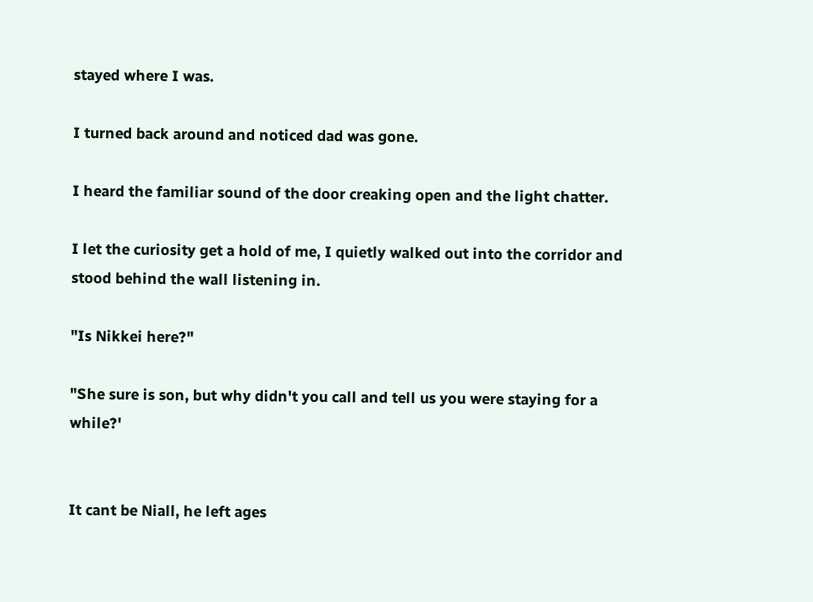stayed where I was.

I turned back around and noticed dad was gone.

I heard the familiar sound of the door creaking open and the light chatter.

I let the curiosity get a hold of me, I quietly walked out into the corridor and stood behind the wall listening in.

"Is Nikkei here?"

"She sure is son, but why didn't you call and tell us you were staying for a while?'


It cant be Niall, he left ages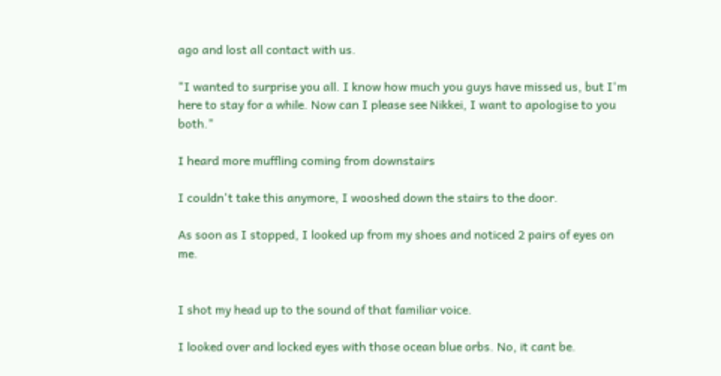ago and lost all contact with us.

"I wanted to surprise you all. I know how much you guys have missed us, but I'm here to stay for a while. Now can I please see Nikkei, I want to apologise to you both."

I heard more muffling coming from downstairs

I couldn't take this anymore, I wooshed down the stairs to the door.

As soon as I stopped, I looked up from my shoes and noticed 2 pairs of eyes on me.


I shot my head up to the sound of that familiar voice.

I looked over and locked eyes with those ocean blue orbs. No, it cant be.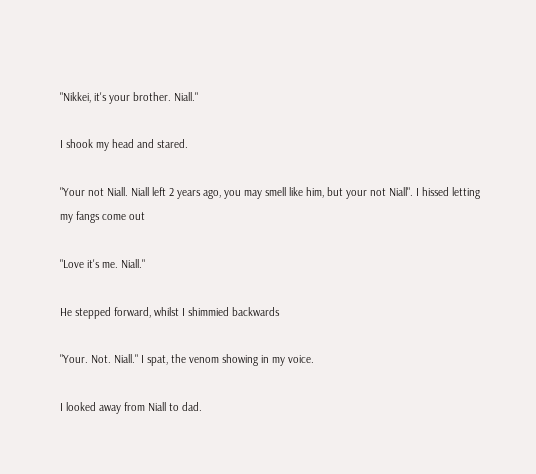"Nikkei, it's your brother. Niall."

I shook my head and stared.

"Your not Niall. Niall left 2 years ago, you may smell like him, but your not Niall". I hissed letting my fangs come out

"Love it's me. Niall."

He stepped forward, whilst I shimmied backwards

"Your. Not. Niall." I spat, the venom showing in my voice.

I looked away from Niall to dad.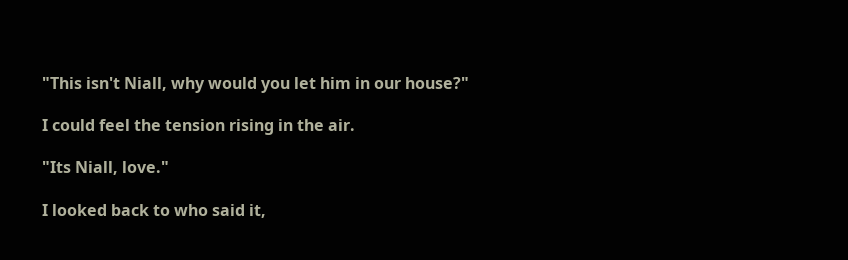"This isn't Niall, why would you let him in our house?"

I could feel the tension rising in the air.

"Its Niall, love."

I looked back to who said it,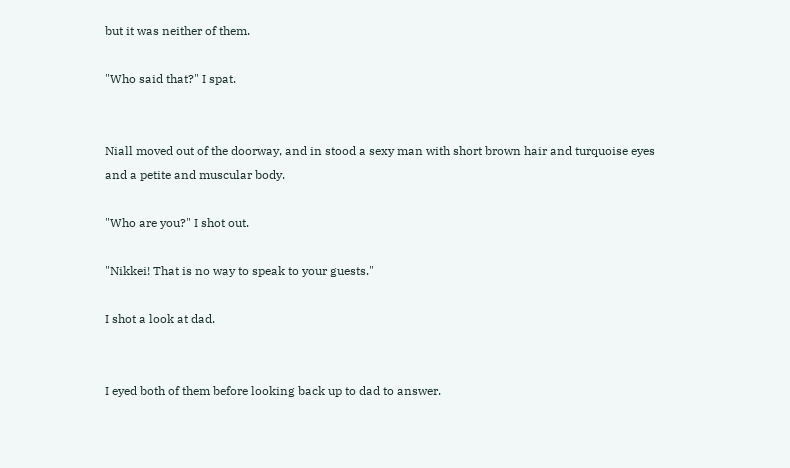but it was neither of them.

"Who said that?" I spat.


Niall moved out of the doorway, and in stood a sexy man with short brown hair and turquoise eyes and a petite and muscular body.

"Who are you?" I shot out.

"Nikkei! That is no way to speak to your guests."

I shot a look at dad.


I eyed both of them before looking back up to dad to answer.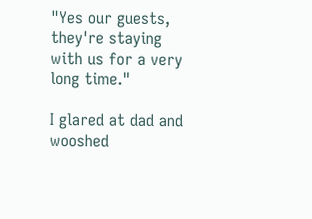"Yes our guests, they're staying with us for a very long time."

I glared at dad and wooshed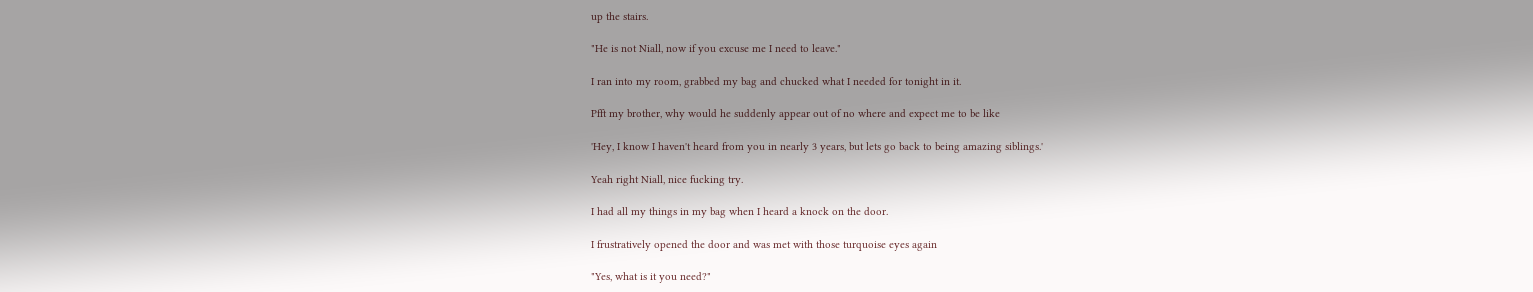up the stairs.

"He is not Niall, now if you excuse me I need to leave."

I ran into my room, grabbed my bag and chucked what I needed for tonight in it.

Pfft my brother, why would he suddenly appear out of no where and expect me to be like

'Hey, I know I haven't heard from you in nearly 3 years, but lets go back to being amazing siblings.'

Yeah right Niall, nice fucking try.

I had all my things in my bag when I heard a knock on the door.

I frustratively opened the door and was met with those turquoise eyes again

"Yes, what is it you need?"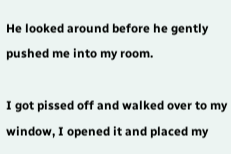He looked around before he gently pushed me into my room.

I got pissed off and walked over to my window, I opened it and placed my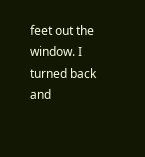feet out the window. I turned back and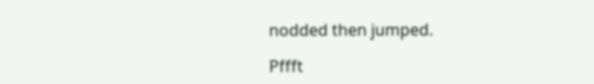nodded then jumped.

Pffft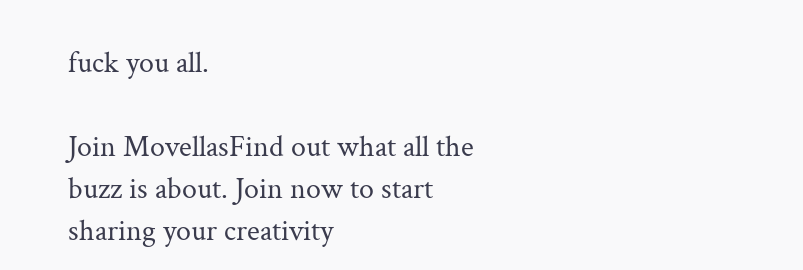fuck you all.

Join MovellasFind out what all the buzz is about. Join now to start sharing your creativity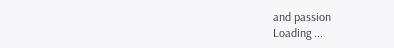and passion
Loading ...